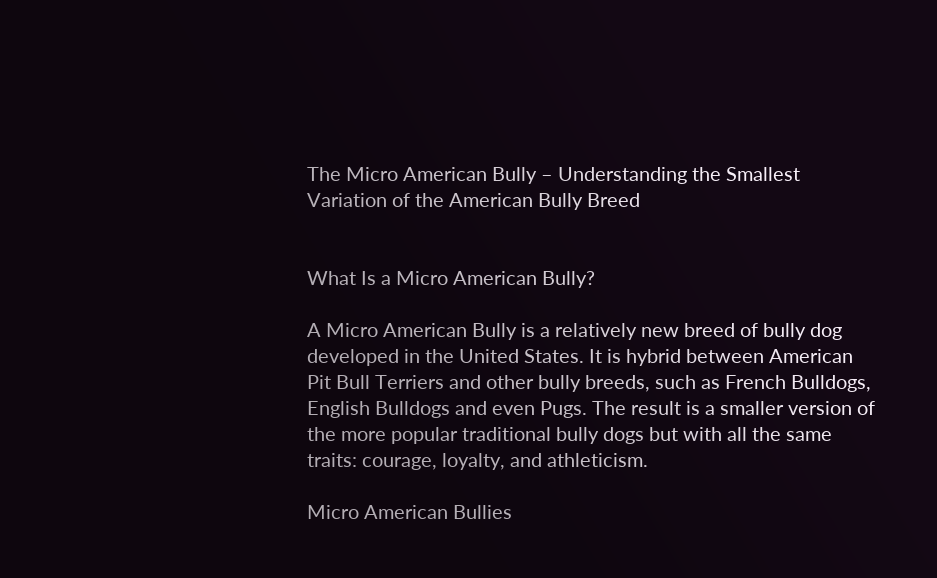The Micro American Bully – Understanding the Smallest Variation of the American Bully Breed


What Is a Micro American Bully?

A Micro American Bully is a relatively new breed of bully dog developed in the United States. It is hybrid between American Pit Bull Terriers and other bully breeds, such as French Bulldogs, English Bulldogs and even Pugs. The result is a smaller version of the more popular traditional bully dogs but with all the same traits: courage, loyalty, and athleticism.

Micro American Bullies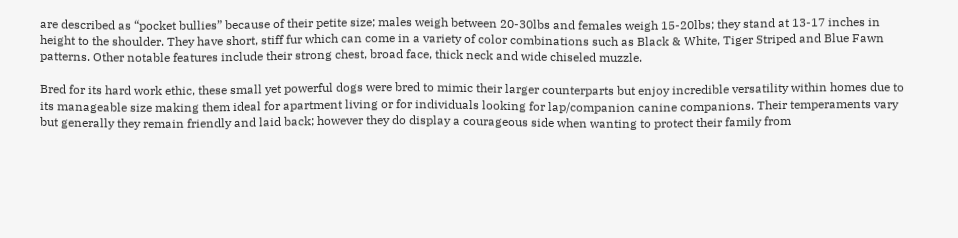are described as “pocket bullies” because of their petite size; males weigh between 20-30lbs and females weigh 15-20lbs; they stand at 13-17 inches in height to the shoulder. They have short, stiff fur which can come in a variety of color combinations such as Black & White, Tiger Striped and Blue Fawn patterns. Other notable features include their strong chest, broad face, thick neck and wide chiseled muzzle.

Bred for its hard work ethic, these small yet powerful dogs were bred to mimic their larger counterparts but enjoy incredible versatility within homes due to its manageable size making them ideal for apartment living or for individuals looking for lap/companion canine companions. Their temperaments vary but generally they remain friendly and laid back; however they do display a courageous side when wanting to protect their family from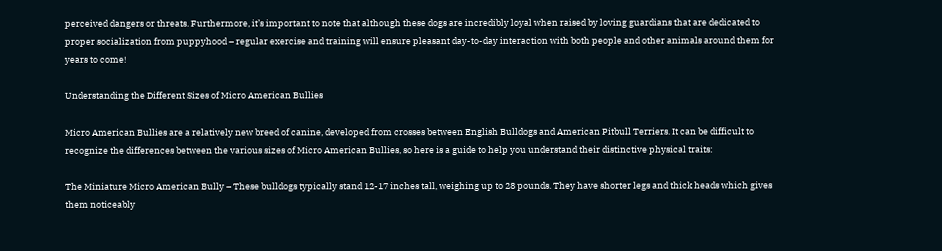perceived dangers or threats. Furthermore, it’s important to note that although these dogs are incredibly loyal when raised by loving guardians that are dedicated to proper socialization from puppyhood – regular exercise and training will ensure pleasant day-to-day interaction with both people and other animals around them for years to come!

Understanding the Different Sizes of Micro American Bullies

Micro American Bullies are a relatively new breed of canine, developed from crosses between English Bulldogs and American Pitbull Terriers. It can be difficult to recognize the differences between the various sizes of Micro American Bullies, so here is a guide to help you understand their distinctive physical traits:

The Miniature Micro American Bully – These bulldogs typically stand 12-17 inches tall, weighing up to 28 pounds. They have shorter legs and thick heads which gives them noticeably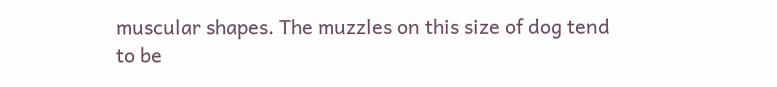muscular shapes. The muzzles on this size of dog tend to be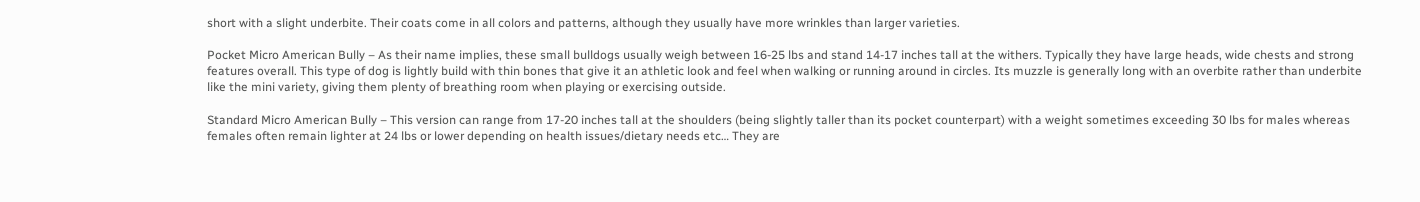short with a slight underbite. Their coats come in all colors and patterns, although they usually have more wrinkles than larger varieties.

Pocket Micro American Bully – As their name implies, these small bulldogs usually weigh between 16-25 lbs and stand 14-17 inches tall at the withers. Typically they have large heads, wide chests and strong features overall. This type of dog is lightly build with thin bones that give it an athletic look and feel when walking or running around in circles. Its muzzle is generally long with an overbite rather than underbite like the mini variety, giving them plenty of breathing room when playing or exercising outside.

Standard Micro American Bully – This version can range from 17-20 inches tall at the shoulders (being slightly taller than its pocket counterpart) with a weight sometimes exceeding 30 lbs for males whereas females often remain lighter at 24 lbs or lower depending on health issues/dietary needs etc… They are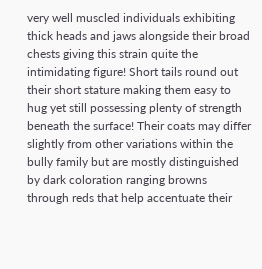very well muscled individuals exhibiting thick heads and jaws alongside their broad chests giving this strain quite the intimidating figure! Short tails round out their short stature making them easy to hug yet still possessing plenty of strength beneath the surface! Their coats may differ slightly from other variations within the bully family but are mostly distinguished by dark coloration ranging browns through reds that help accentuate their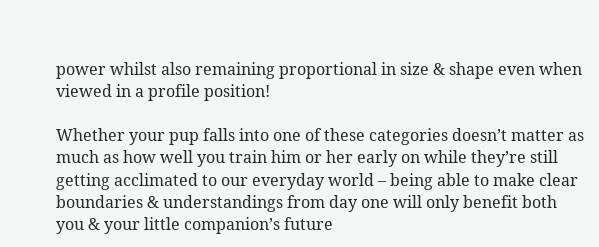power whilst also remaining proportional in size & shape even when viewed in a profile position!

Whether your pup falls into one of these categories doesn’t matter as much as how well you train him or her early on while they’re still getting acclimated to our everyday world – being able to make clear boundaries & understandings from day one will only benefit both you & your little companion’s future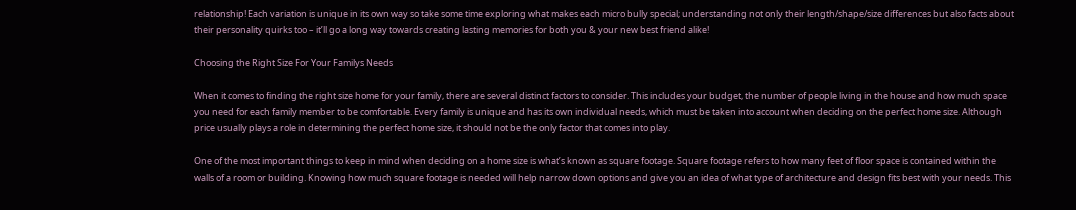relationship! Each variation is unique in its own way so take some time exploring what makes each micro bully special; understanding not only their length/shape/size differences but also facts about their personality quirks too – it’ll go a long way towards creating lasting memories for both you & your new best friend alike!

Choosing the Right Size For Your Familys Needs

When it comes to finding the right size home for your family, there are several distinct factors to consider. This includes your budget, the number of people living in the house and how much space you need for each family member to be comfortable. Every family is unique and has its own individual needs, which must be taken into account when deciding on the perfect home size. Although price usually plays a role in determining the perfect home size, it should not be the only factor that comes into play.

One of the most important things to keep in mind when deciding on a home size is what’s known as square footage. Square footage refers to how many feet of floor space is contained within the walls of a room or building. Knowing how much square footage is needed will help narrow down options and give you an idea of what type of architecture and design fits best with your needs. This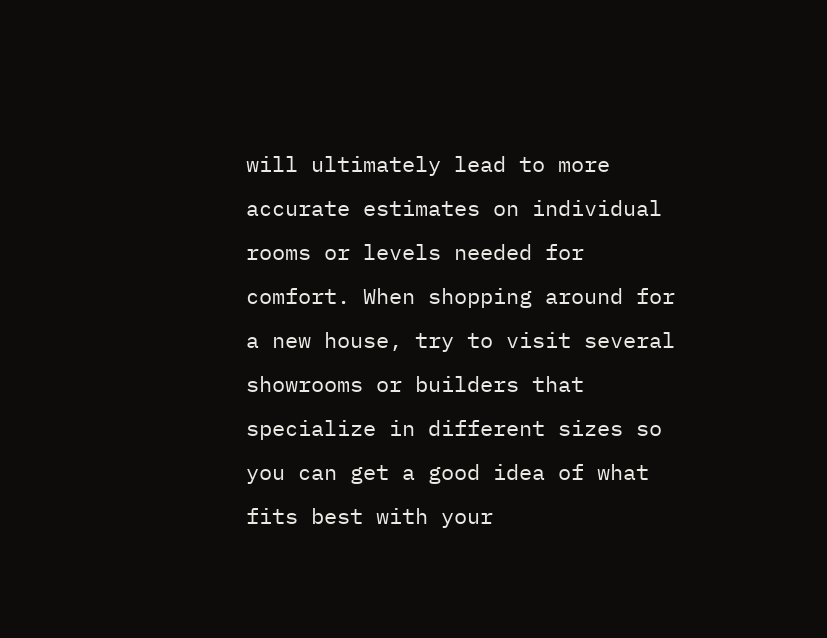will ultimately lead to more accurate estimates on individual rooms or levels needed for comfort. When shopping around for a new house, try to visit several showrooms or builders that specialize in different sizes so you can get a good idea of what fits best with your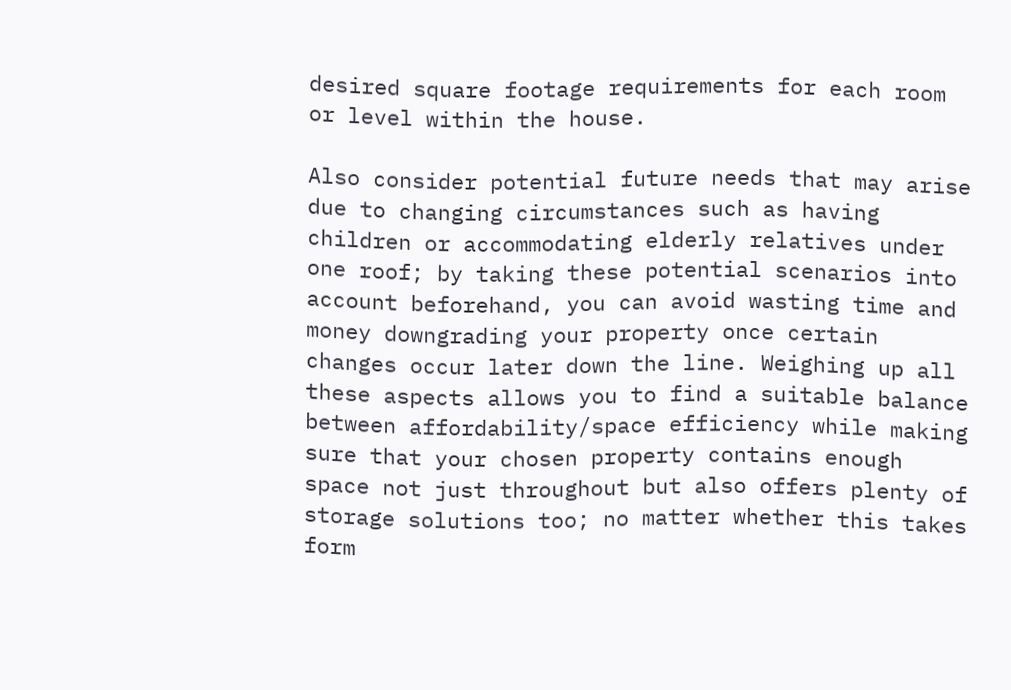desired square footage requirements for each room or level within the house.

Also consider potential future needs that may arise due to changing circumstances such as having children or accommodating elderly relatives under one roof; by taking these potential scenarios into account beforehand, you can avoid wasting time and money downgrading your property once certain changes occur later down the line. Weighing up all these aspects allows you to find a suitable balance between affordability/space efficiency while making sure that your chosen property contains enough space not just throughout but also offers plenty of storage solutions too; no matter whether this takes form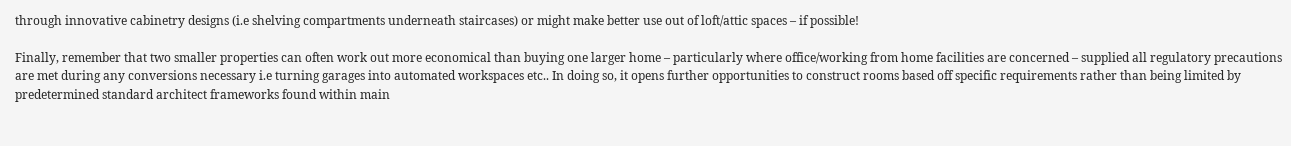through innovative cabinetry designs (i.e shelving compartments underneath staircases) or might make better use out of loft/attic spaces – if possible!

Finally, remember that two smaller properties can often work out more economical than buying one larger home – particularly where office/working from home facilities are concerned – supplied all regulatory precautions are met during any conversions necessary i.e turning garages into automated workspaces etc.. In doing so, it opens further opportunities to construct rooms based off specific requirements rather than being limited by predetermined standard architect frameworks found within main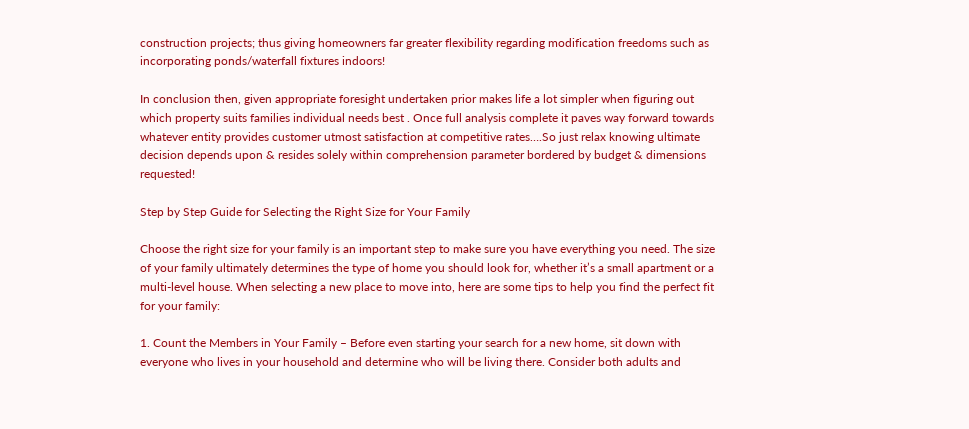construction projects; thus giving homeowners far greater flexibility regarding modification freedoms such as incorporating ponds/waterfall fixtures indoors!

In conclusion then, given appropriate foresight undertaken prior makes life a lot simpler when figuring out which property suits families individual needs best . Once full analysis complete it paves way forward towards whatever entity provides customer utmost satisfaction at competitive rates….So just relax knowing ultimate decision depends upon & resides solely within comprehension parameter bordered by budget & dimensions requested!

Step by Step Guide for Selecting the Right Size for Your Family

Choose the right size for your family is an important step to make sure you have everything you need. The size of your family ultimately determines the type of home you should look for, whether it’s a small apartment or a multi-level house. When selecting a new place to move into, here are some tips to help you find the perfect fit for your family:

1. Count the Members in Your Family – Before even starting your search for a new home, sit down with everyone who lives in your household and determine who will be living there. Consider both adults and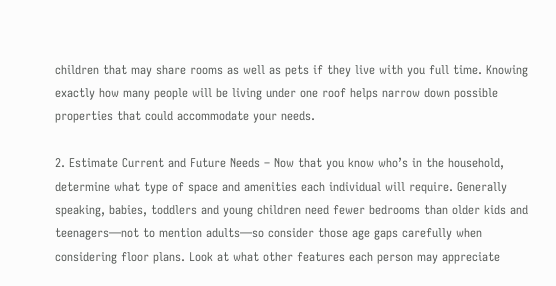children that may share rooms as well as pets if they live with you full time. Knowing exactly how many people will be living under one roof helps narrow down possible properties that could accommodate your needs.

2. Estimate Current and Future Needs – Now that you know who’s in the household, determine what type of space and amenities each individual will require. Generally speaking, babies, toddlers and young children need fewer bedrooms than older kids and teenagers—not to mention adults—so consider those age gaps carefully when considering floor plans. Look at what other features each person may appreciate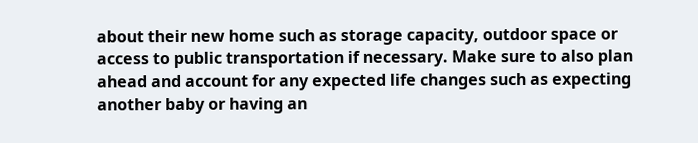about their new home such as storage capacity, outdoor space or access to public transportation if necessary. Make sure to also plan ahead and account for any expected life changes such as expecting another baby or having an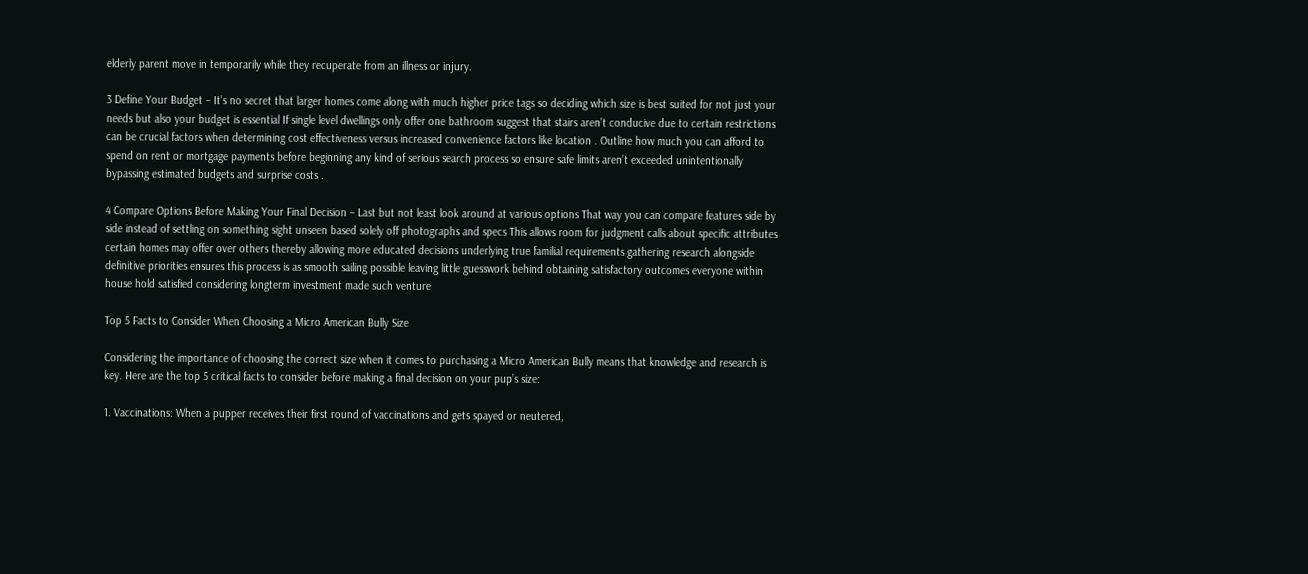elderly parent move in temporarily while they recuperate from an illness or injury.

3 Define Your Budget – It’s no secret that larger homes come along with much higher price tags so deciding which size is best suited for not just your needs but also your budget is essential If single level dwellings only offer one bathroom suggest that stairs aren’t conducive due to certain restrictions can be crucial factors when determining cost effectiveness versus increased convenience factors like location . Outline how much you can afford to spend on rent or mortgage payments before beginning any kind of serious search process so ensure safe limits aren’t exceeded unintentionally bypassing estimated budgets and surprise costs .

4 Compare Options Before Making Your Final Decision – Last but not least look around at various options That way you can compare features side by side instead of settling on something sight unseen based solely off photographs and specs This allows room for judgment calls about specific attributes certain homes may offer over others thereby allowing more educated decisions underlying true familial requirements gathering research alongside definitive priorities ensures this process is as smooth sailing possible leaving little guesswork behind obtaining satisfactory outcomes everyone within house hold satisfied considering longterm investment made such venture

Top 5 Facts to Consider When Choosing a Micro American Bully Size

Considering the importance of choosing the correct size when it comes to purchasing a Micro American Bully means that knowledge and research is key. Here are the top 5 critical facts to consider before making a final decision on your pup’s size:

1. Vaccinations: When a pupper receives their first round of vaccinations and gets spayed or neutered,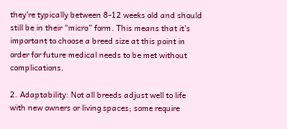they’re typically between 8-12 weeks old and should still be in their “micro” form. This means that it’s important to choose a breed size at this point in order for future medical needs to be met without complications.

2. Adaptability: Not all breeds adjust well to life with new owners or living spaces; some require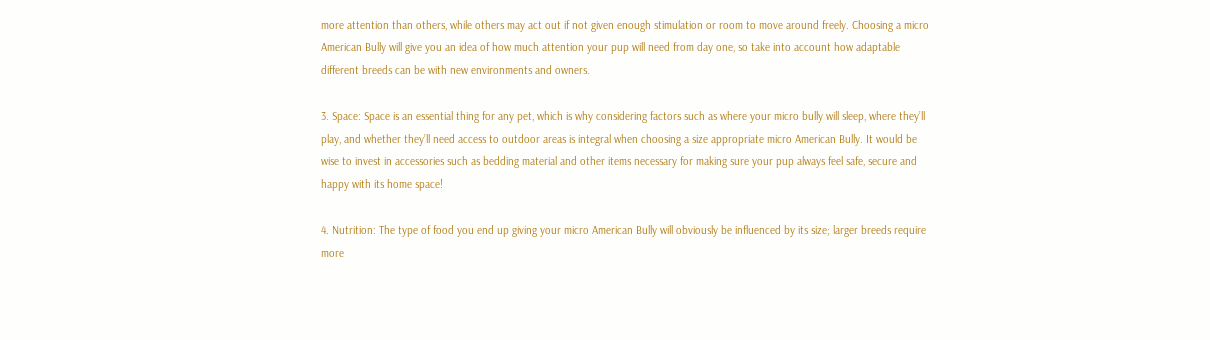more attention than others, while others may act out if not given enough stimulation or room to move around freely. Choosing a micro American Bully will give you an idea of how much attention your pup will need from day one, so take into account how adaptable different breeds can be with new environments and owners.

3. Space: Space is an essential thing for any pet, which is why considering factors such as where your micro bully will sleep, where they’ll play, and whether they’ll need access to outdoor areas is integral when choosing a size appropriate micro American Bully. It would be wise to invest in accessories such as bedding material and other items necessary for making sure your pup always feel safe, secure and happy with its home space!

4. Nutrition: The type of food you end up giving your micro American Bully will obviously be influenced by its size; larger breeds require more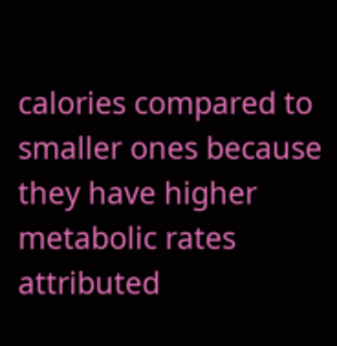calories compared to smaller ones because they have higher metabolic rates attributed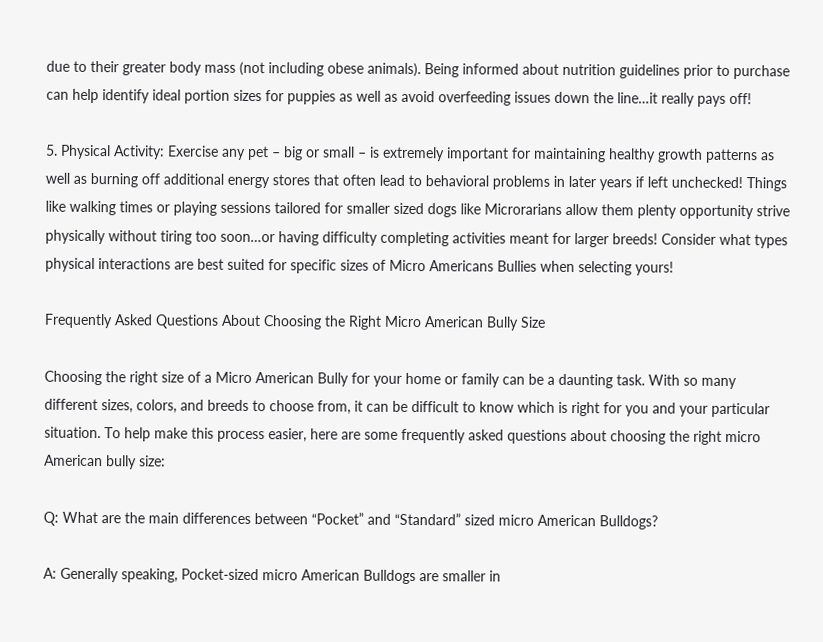due to their greater body mass (not including obese animals). Being informed about nutrition guidelines prior to purchase can help identify ideal portion sizes for puppies as well as avoid overfeeding issues down the line…it really pays off!

5. Physical Activity: Exercise any pet – big or small – is extremely important for maintaining healthy growth patterns as well as burning off additional energy stores that often lead to behavioral problems in later years if left unchecked! Things like walking times or playing sessions tailored for smaller sized dogs like Microrarians allow them plenty opportunity strive physically without tiring too soon…or having difficulty completing activities meant for larger breeds! Consider what types physical interactions are best suited for specific sizes of Micro Americans Bullies when selecting yours!

Frequently Asked Questions About Choosing the Right Micro American Bully Size

Choosing the right size of a Micro American Bully for your home or family can be a daunting task. With so many different sizes, colors, and breeds to choose from, it can be difficult to know which is right for you and your particular situation. To help make this process easier, here are some frequently asked questions about choosing the right micro American bully size:

Q: What are the main differences between “Pocket” and “Standard” sized micro American Bulldogs?

A: Generally speaking, Pocket-sized micro American Bulldogs are smaller in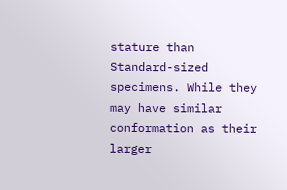stature than Standard-sized specimens. While they may have similar conformation as their larger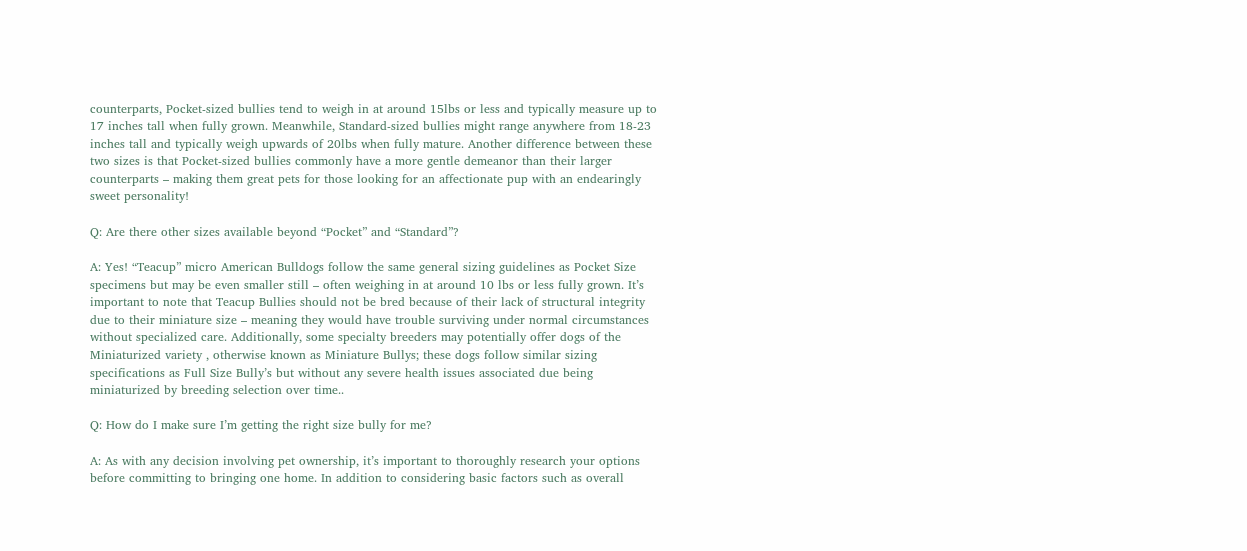counterparts, Pocket-sized bullies tend to weigh in at around 15lbs or less and typically measure up to 17 inches tall when fully grown. Meanwhile, Standard-sized bullies might range anywhere from 18-23 inches tall and typically weigh upwards of 20lbs when fully mature. Another difference between these two sizes is that Pocket-sized bullies commonly have a more gentle demeanor than their larger counterparts – making them great pets for those looking for an affectionate pup with an endearingly sweet personality!

Q: Are there other sizes available beyond “Pocket” and “Standard”?

A: Yes! “Teacup” micro American Bulldogs follow the same general sizing guidelines as Pocket Size specimens but may be even smaller still – often weighing in at around 10 lbs or less fully grown. It’s important to note that Teacup Bullies should not be bred because of their lack of structural integrity due to their miniature size – meaning they would have trouble surviving under normal circumstances without specialized care. Additionally, some specialty breeders may potentially offer dogs of the Miniaturized variety , otherwise known as Miniature Bullys; these dogs follow similar sizing specifications as Full Size Bully’s but without any severe health issues associated due being miniaturized by breeding selection over time..

Q: How do I make sure I’m getting the right size bully for me?

A: As with any decision involving pet ownership, it’s important to thoroughly research your options before committing to bringing one home. In addition to considering basic factors such as overall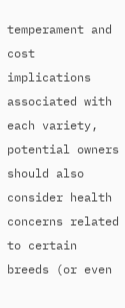temperament and cost implications associated with each variety, potential owners should also consider health concerns related to certain breeds (or even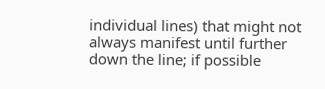individual lines) that might not always manifest until further down the line; if possible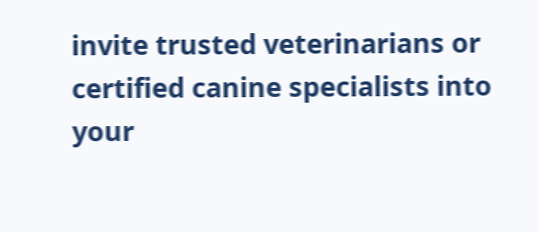invite trusted veterinarians or certified canine specialists into your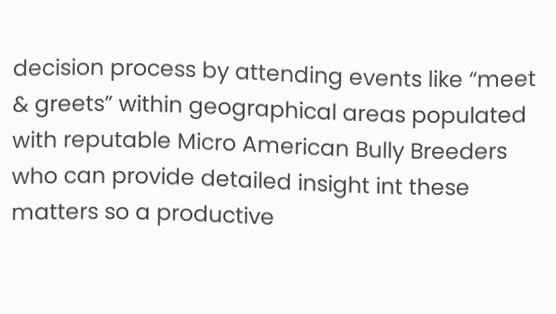decision process by attending events like “meet & greets” within geographical areas populated with reputable Micro American Bully Breeders who can provide detailed insight int these matters so a productive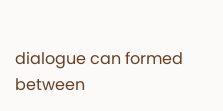dialogue can formed between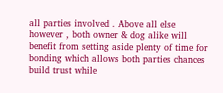all parties involved . Above all else however , both owner & dog alike will benefit from setting aside plenty of time for bonding which allows both parties chances build trust while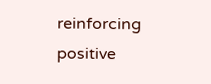reinforcing positive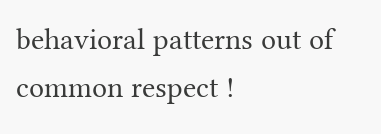behavioral patterns out of common respect !